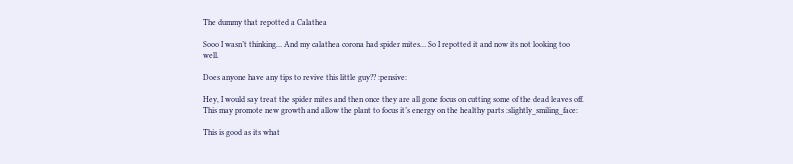The dummy that repotted a Calathea

Sooo I wasn’t thinking… And my calathea corona had spider mites… So I repotted it and now its not looking too well.

Does anyone have any tips to revive this little guy?? :pensive:

Hey, I would say treat the spider mites and then once they are all gone focus on cutting some of the dead leaves off. This may promote new growth and allow the plant to focus it’s energy on the healthy parts :slightly_smiling_face:

This is good as its what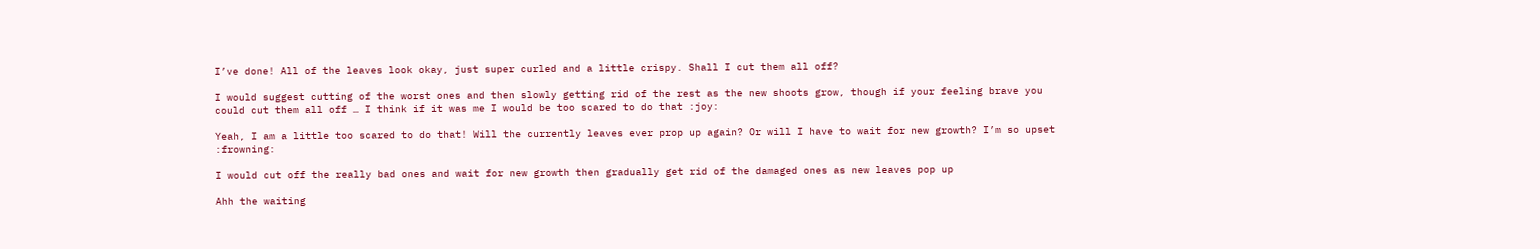I’ve done! All of the leaves look okay, just super curled and a little crispy. Shall I cut them all off?

I would suggest cutting of the worst ones and then slowly getting rid of the rest as the new shoots grow, though if your feeling brave you could cut them all off … I think if it was me I would be too scared to do that :joy:

Yeah, I am a little too scared to do that! Will the currently leaves ever prop up again? Or will I have to wait for new growth? I’m so upset :frowning:

I would cut off the really bad ones and wait for new growth then gradually get rid of the damaged ones as new leaves pop up

Ahh the waiting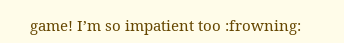game! I’m so impatient too :frowning: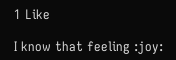1 Like

I know that feeling :joy: